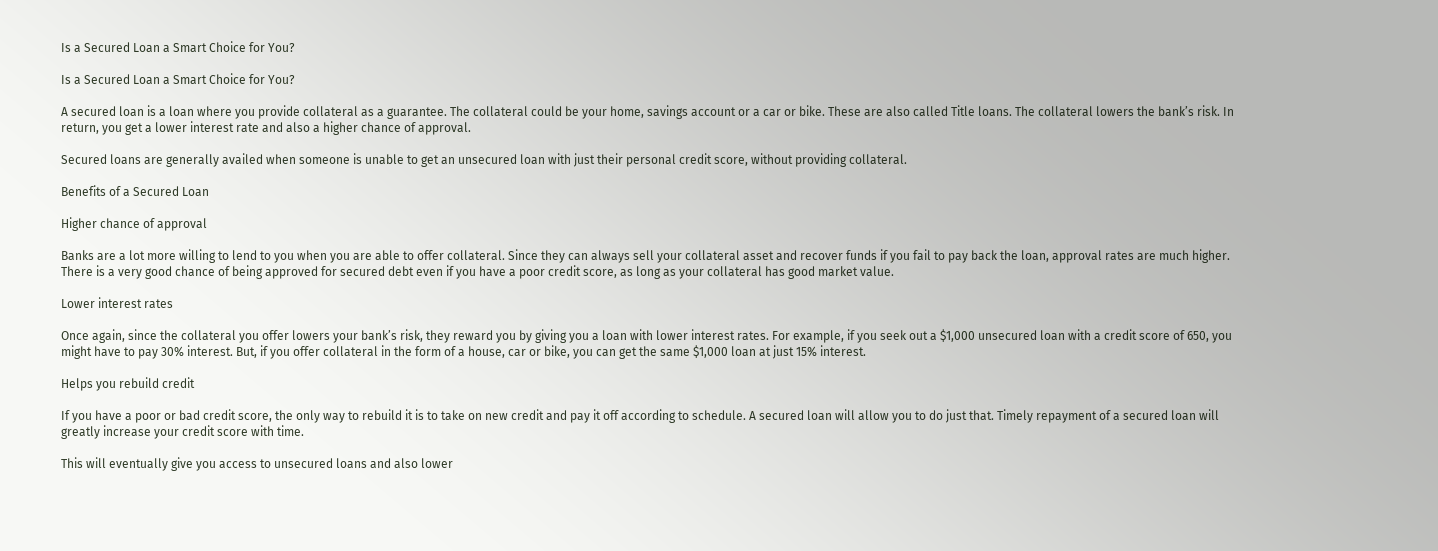Is a Secured Loan a Smart Choice for You?

Is a Secured Loan a Smart Choice for You?

A secured loan is a loan where you provide collateral as a guarantee. The collateral could be your home, savings account or a car or bike. These are also called Title loans. The collateral lowers the bank’s risk. In return, you get a lower interest rate and also a higher chance of approval.

Secured loans are generally availed when someone is unable to get an unsecured loan with just their personal credit score, without providing collateral.

Benefits of a Secured Loan

Higher chance of approval

Banks are a lot more willing to lend to you when you are able to offer collateral. Since they can always sell your collateral asset and recover funds if you fail to pay back the loan, approval rates are much higher. There is a very good chance of being approved for secured debt even if you have a poor credit score, as long as your collateral has good market value.

Lower interest rates

Once again, since the collateral you offer lowers your bank’s risk, they reward you by giving you a loan with lower interest rates. For example, if you seek out a $1,000 unsecured loan with a credit score of 650, you might have to pay 30% interest. But, if you offer collateral in the form of a house, car or bike, you can get the same $1,000 loan at just 15% interest.

Helps you rebuild credit

If you have a poor or bad credit score, the only way to rebuild it is to take on new credit and pay it off according to schedule. A secured loan will allow you to do just that. Timely repayment of a secured loan will greatly increase your credit score with time.

This will eventually give you access to unsecured loans and also lower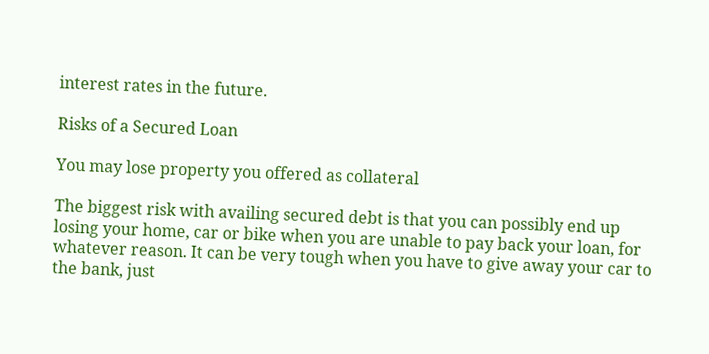interest rates in the future.

Risks of a Secured Loan

You may lose property you offered as collateral

The biggest risk with availing secured debt is that you can possibly end up losing your home, car or bike when you are unable to pay back your loan, for whatever reason. It can be very tough when you have to give away your car to the bank, just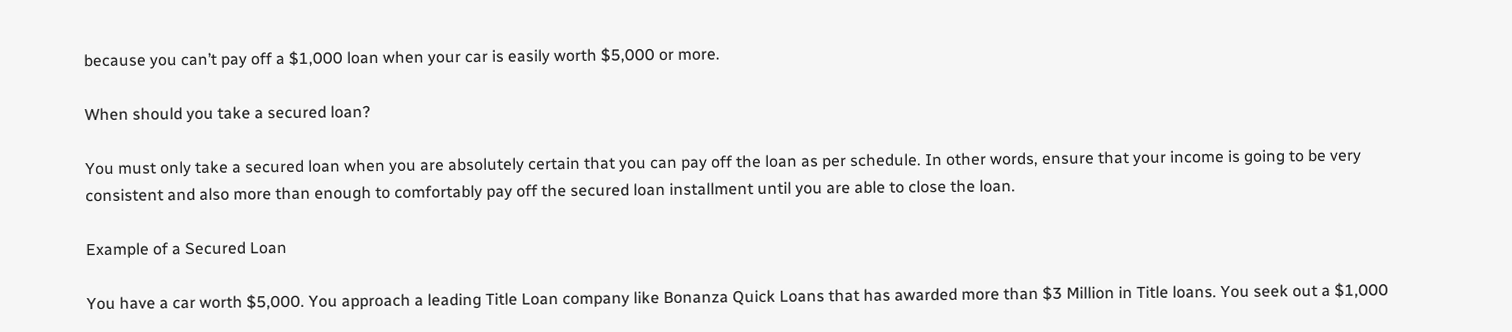because you can’t pay off a $1,000 loan when your car is easily worth $5,000 or more.

When should you take a secured loan?

You must only take a secured loan when you are absolutely certain that you can pay off the loan as per schedule. In other words, ensure that your income is going to be very consistent and also more than enough to comfortably pay off the secured loan installment until you are able to close the loan.

Example of a Secured Loan

You have a car worth $5,000. You approach a leading Title Loan company like Bonanza Quick Loans that has awarded more than $3 Million in Title loans. You seek out a $1,000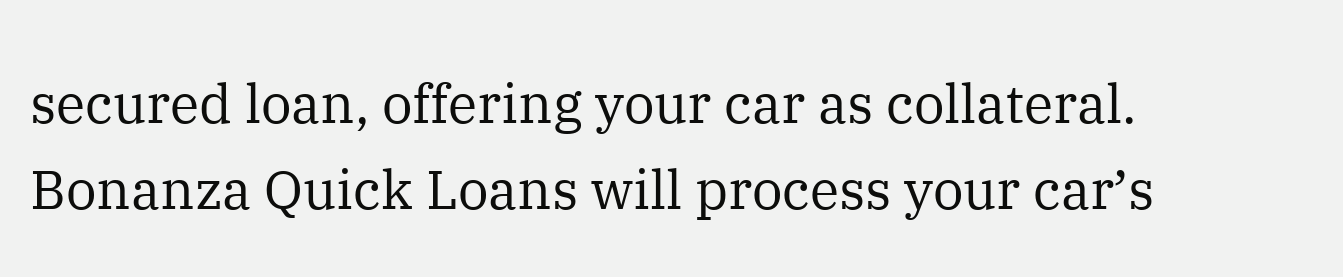secured loan, offering your car as collateral. Bonanza Quick Loans will process your car’s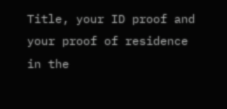Title, your ID proof and your proof of residence in the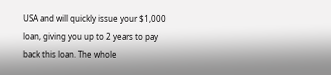USA and will quickly issue your $1,000 loan, giving you up to 2 years to pay back this loan. The whole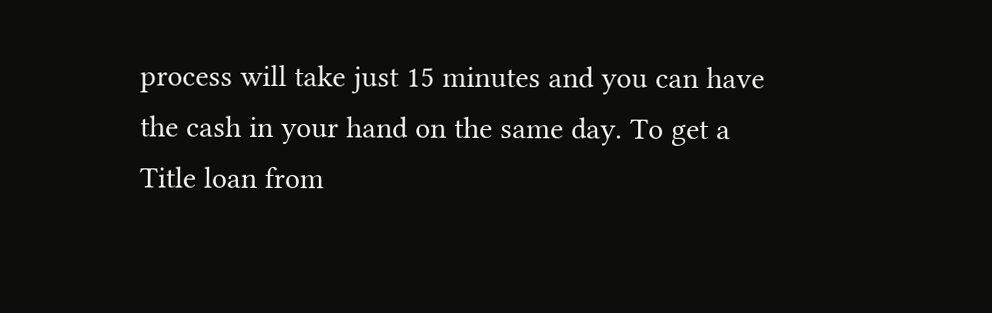process will take just 15 minutes and you can have the cash in your hand on the same day. To get a Title loan from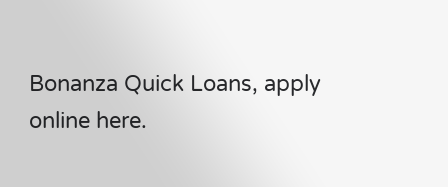Bonanza Quick Loans, apply online here.